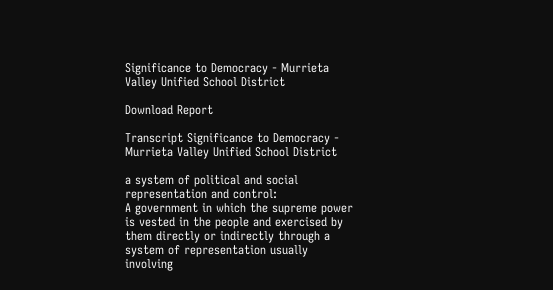Significance to Democracy - Murrieta Valley Unified School District

Download Report

Transcript Significance to Democracy - Murrieta Valley Unified School District

a system of political and social representation and control:
A government in which the supreme power is vested in the people and exercised by
them directly or indirectly through a system of representation usually involving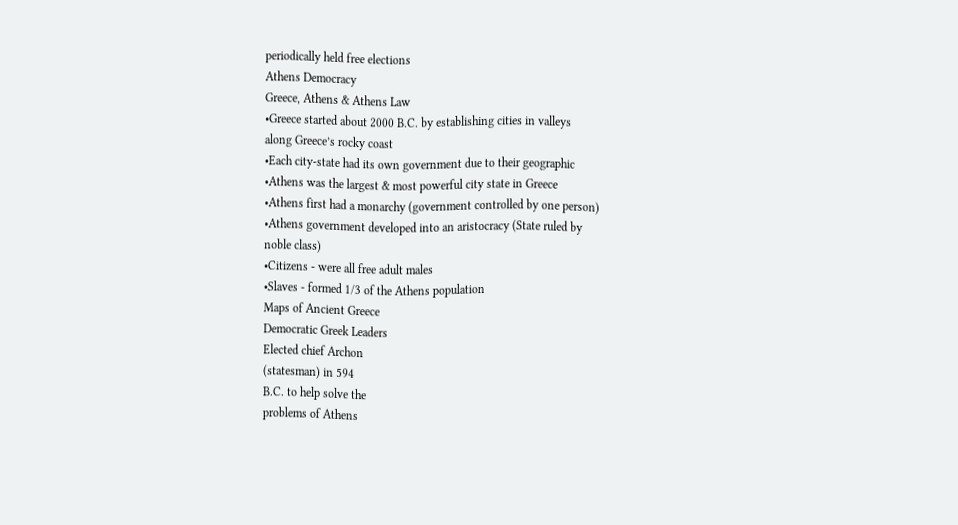periodically held free elections
Athens Democracy
Greece, Athens & Athens Law
•Greece started about 2000 B.C. by establishing cities in valleys
along Greece’s rocky coast
•Each city-state had its own government due to their geographic
•Athens was the largest & most powerful city state in Greece
•Athens first had a monarchy (government controlled by one person)
•Athens government developed into an aristocracy (State ruled by
noble class)
•Citizens - were all free adult males
•Slaves - formed 1/3 of the Athens population
Maps of Ancient Greece
Democratic Greek Leaders
Elected chief Archon
(statesman) in 594
B.C. to help solve the
problems of Athens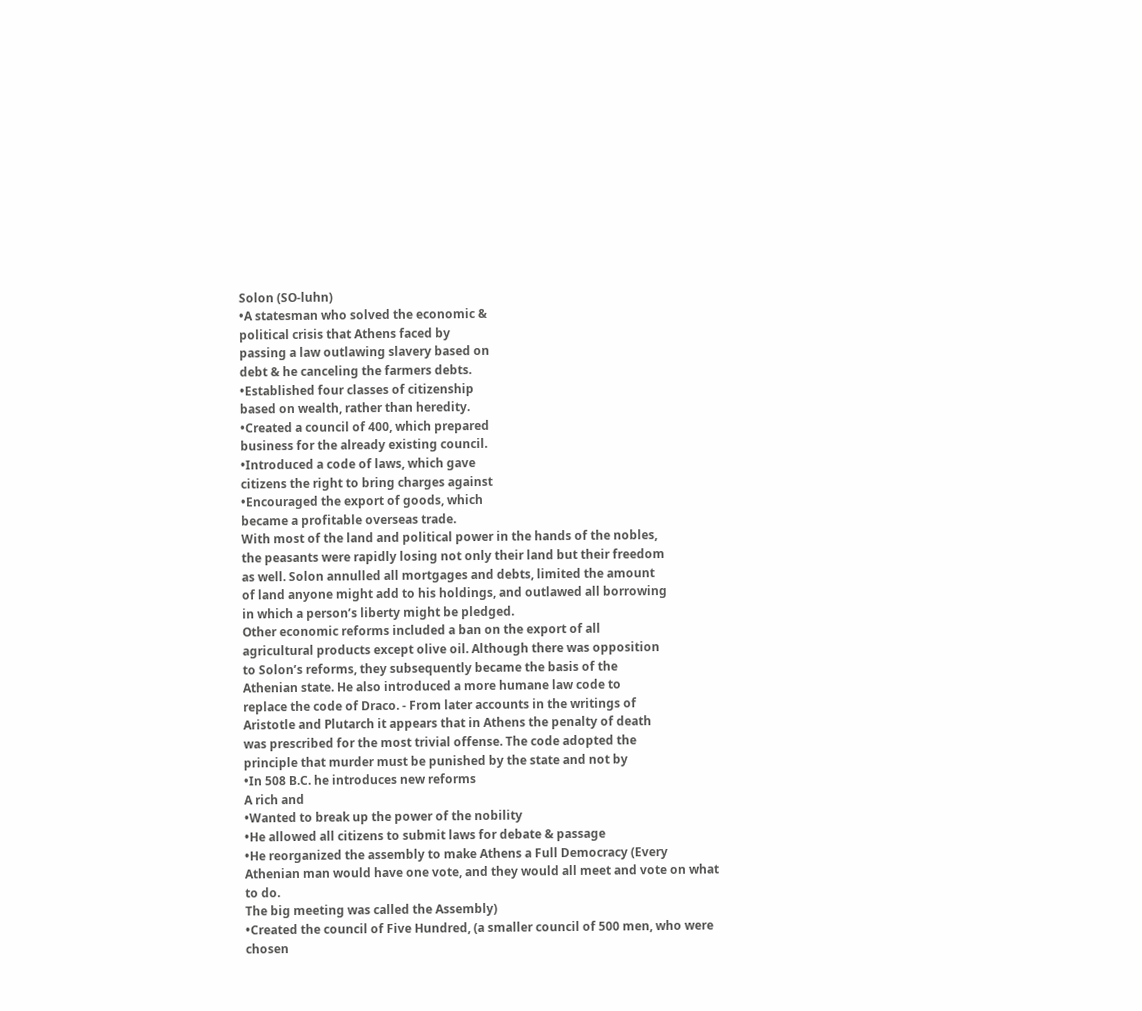Solon (SO-luhn)
•A statesman who solved the economic &
political crisis that Athens faced by
passing a law outlawing slavery based on
debt & he canceling the farmers debts.
•Established four classes of citizenship
based on wealth, rather than heredity.
•Created a council of 400, which prepared
business for the already existing council.
•Introduced a code of laws, which gave
citizens the right to bring charges against
•Encouraged the export of goods, which
became a profitable overseas trade.
With most of the land and political power in the hands of the nobles,
the peasants were rapidly losing not only their land but their freedom
as well. Solon annulled all mortgages and debts, limited the amount
of land anyone might add to his holdings, and outlawed all borrowing
in which a person’s liberty might be pledged.
Other economic reforms included a ban on the export of all
agricultural products except olive oil. Although there was opposition
to Solon’s reforms, they subsequently became the basis of the
Athenian state. He also introduced a more humane law code to
replace the code of Draco. - From later accounts in the writings of
Aristotle and Plutarch it appears that in Athens the penalty of death
was prescribed for the most trivial offense. The code adopted the
principle that murder must be punished by the state and not by
•In 508 B.C. he introduces new reforms
A rich and
•Wanted to break up the power of the nobility
•He allowed all citizens to submit laws for debate & passage
•He reorganized the assembly to make Athens a Full Democracy (Every
Athenian man would have one vote, and they would all meet and vote on what to do.
The big meeting was called the Assembly)
•Created the council of Five Hundred, (a smaller council of 500 men, who were
chosen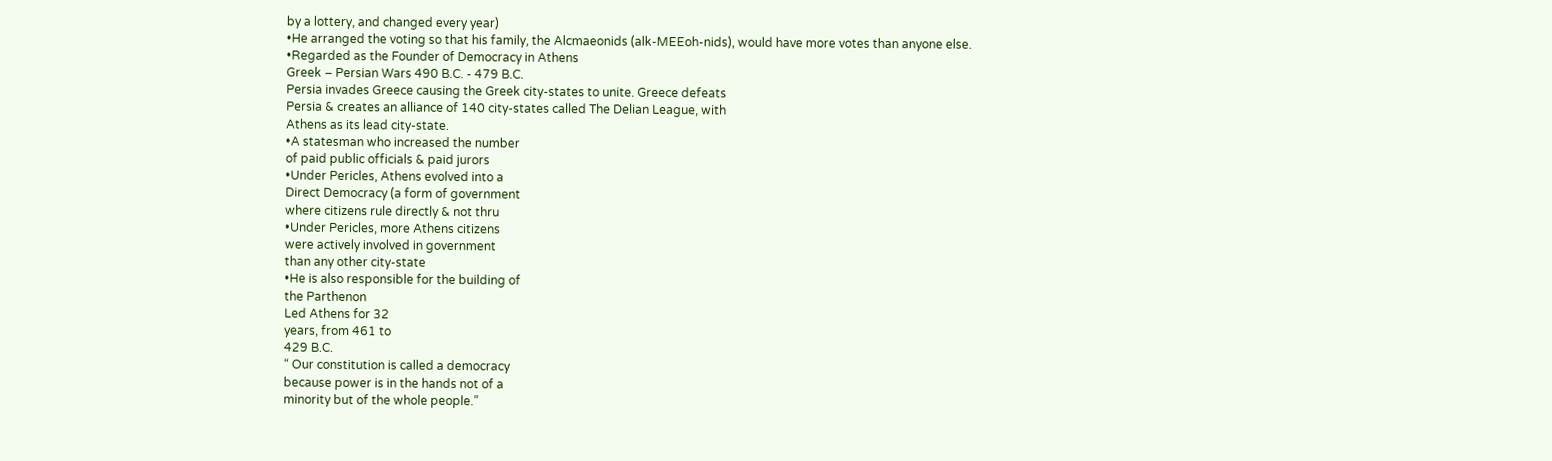by a lottery, and changed every year)
•He arranged the voting so that his family, the Alcmaeonids (alk-MEEoh-nids), would have more votes than anyone else.
•Regarded as the Founder of Democracy in Athens
Greek – Persian Wars 490 B.C. - 479 B.C.
Persia invades Greece causing the Greek city-states to unite. Greece defeats
Persia & creates an alliance of 140 city-states called The Delian League, with
Athens as its lead city-state.
•A statesman who increased the number
of paid public officials & paid jurors
•Under Pericles, Athens evolved into a
Direct Democracy (a form of government
where citizens rule directly & not thru
•Under Pericles, more Athens citizens
were actively involved in government
than any other city-state
•He is also responsible for the building of
the Parthenon
Led Athens for 32
years, from 461 to
429 B.C.
“ Our constitution is called a democracy
because power is in the hands not of a
minority but of the whole people.”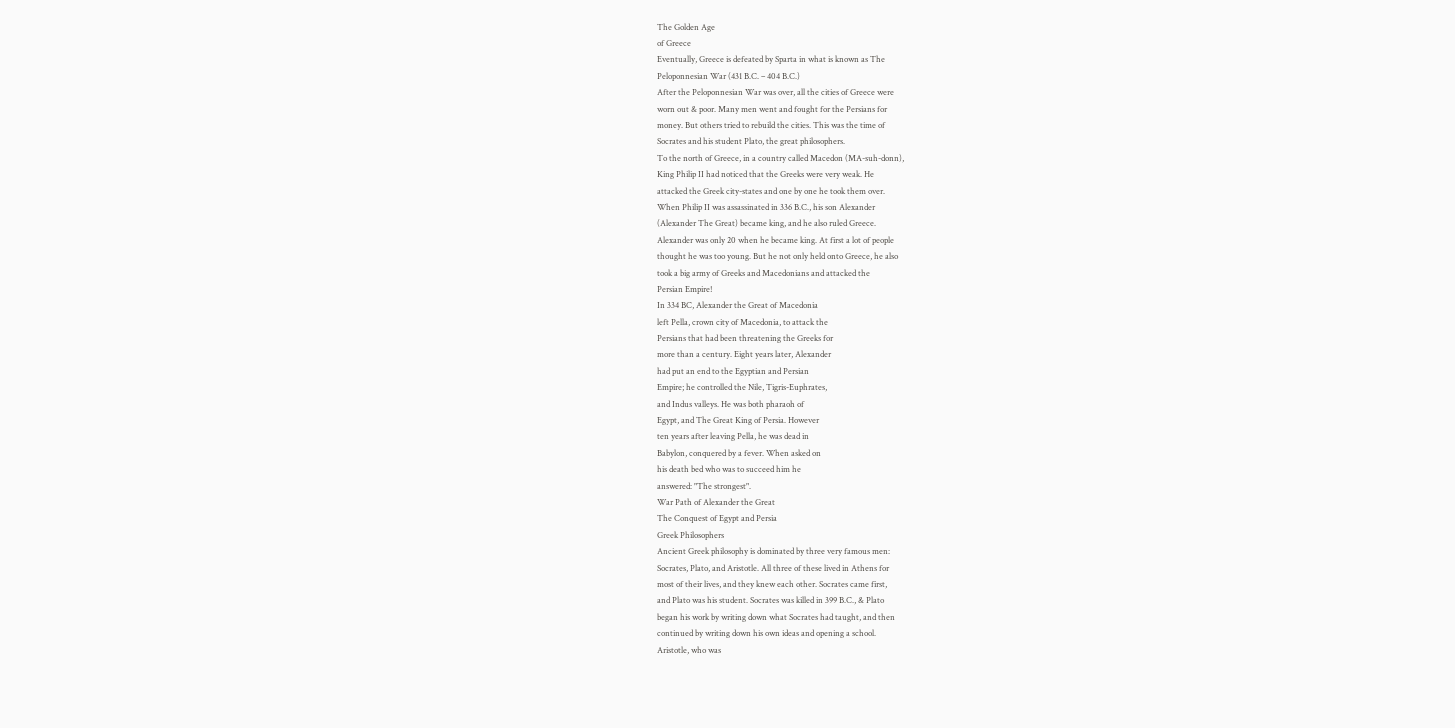The Golden Age
of Greece
Eventually, Greece is defeated by Sparta in what is known as The
Peloponnesian War (431 B.C. – 404 B.C.)
After the Peloponnesian War was over, all the cities of Greece were
worn out & poor. Many men went and fought for the Persians for
money. But others tried to rebuild the cities. This was the time of
Socrates and his student Plato, the great philosophers.
To the north of Greece, in a country called Macedon (MA-suh-donn),
King Philip II had noticed that the Greeks were very weak. He
attacked the Greek city-states and one by one he took them over.
When Philip II was assassinated in 336 B.C., his son Alexander
(Alexander The Great) became king, and he also ruled Greece.
Alexander was only 20 when he became king. At first a lot of people
thought he was too young. But he not only held onto Greece, he also
took a big army of Greeks and Macedonians and attacked the
Persian Empire!
In 334 BC, Alexander the Great of Macedonia
left Pella, crown city of Macedonia, to attack the
Persians that had been threatening the Greeks for
more than a century. Eight years later, Alexander
had put an end to the Egyptian and Persian
Empire; he controlled the Nile, Tigris-Euphrates,
and Indus valleys. He was both pharaoh of
Egypt, and The Great King of Persia. However
ten years after leaving Pella, he was dead in
Babylon, conquered by a fever. When asked on
his death bed who was to succeed him he
answered: "The strongest".
War Path of Alexander the Great
The Conquest of Egypt and Persia
Greek Philosophers
Ancient Greek philosophy is dominated by three very famous men:
Socrates, Plato, and Aristotle. All three of these lived in Athens for
most of their lives, and they knew each other. Socrates came first,
and Plato was his student. Socrates was killed in 399 B.C., & Plato
began his work by writing down what Socrates had taught, and then
continued by writing down his own ideas and opening a school.
Aristotle, who was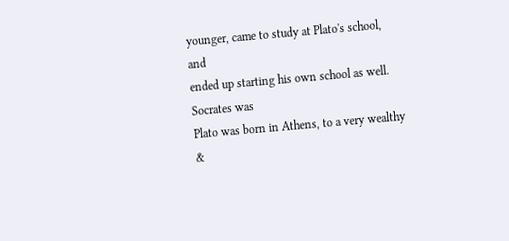younger, came to study at Plato's school, and
ended up starting his own school as well.
Socrates was
Plato was born in Athens, to a very wealthy &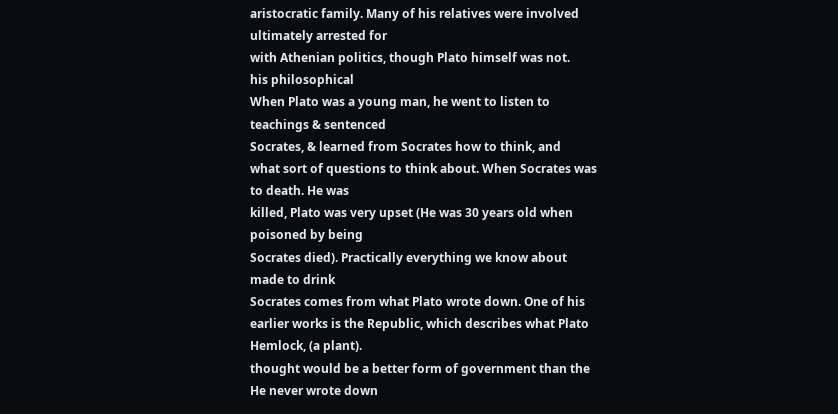aristocratic family. Many of his relatives were involved
ultimately arrested for
with Athenian politics, though Plato himself was not.
his philosophical
When Plato was a young man, he went to listen to
teachings & sentenced
Socrates, & learned from Socrates how to think, and
what sort of questions to think about. When Socrates was
to death. He was
killed, Plato was very upset (He was 30 years old when
poisoned by being
Socrates died). Practically everything we know about
made to drink
Socrates comes from what Plato wrote down. One of his
earlier works is the Republic, which describes what Plato
Hemlock, (a plant).
thought would be a better form of government than the
He never wrote down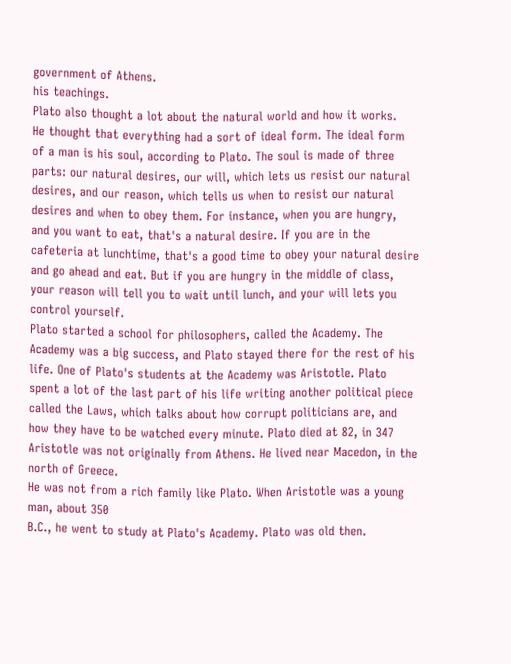government of Athens.
his teachings.
Plato also thought a lot about the natural world and how it works.
He thought that everything had a sort of ideal form. The ideal form
of a man is his soul, according to Plato. The soul is made of three
parts: our natural desires, our will, which lets us resist our natural
desires, and our reason, which tells us when to resist our natural
desires and when to obey them. For instance, when you are hungry,
and you want to eat, that's a natural desire. If you are in the
cafeteria at lunchtime, that's a good time to obey your natural desire
and go ahead and eat. But if you are hungry in the middle of class,
your reason will tell you to wait until lunch, and your will lets you
control yourself.
Plato started a school for philosophers, called the Academy. The
Academy was a big success, and Plato stayed there for the rest of his
life. One of Plato's students at the Academy was Aristotle. Plato
spent a lot of the last part of his life writing another political piece
called the Laws, which talks about how corrupt politicians are, and
how they have to be watched every minute. Plato died at 82, in 347
Aristotle was not originally from Athens. He lived near Macedon, in the north of Greece.
He was not from a rich family like Plato. When Aristotle was a young man, about 350
B.C., he went to study at Plato's Academy. Plato was old then.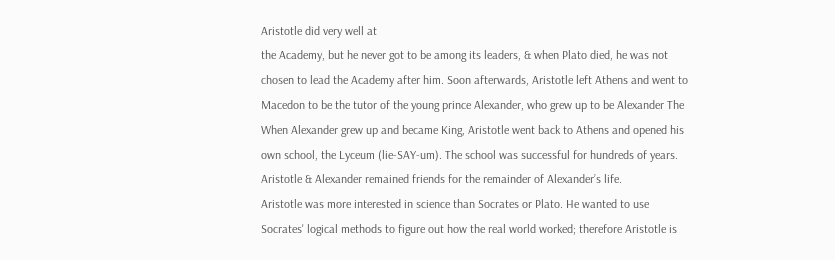Aristotle did very well at
the Academy, but he never got to be among its leaders, & when Plato died, he was not
chosen to lead the Academy after him. Soon afterwards, Aristotle left Athens and went to
Macedon to be the tutor of the young prince Alexander, who grew up to be Alexander The
When Alexander grew up and became King, Aristotle went back to Athens and opened his
own school, the Lyceum (lie-SAY-um). The school was successful for hundreds of years.
Aristotle & Alexander remained friends for the remainder of Alexander’s life.
Aristotle was more interested in science than Socrates or Plato. He wanted to use
Socrates' logical methods to figure out how the real world worked; therefore Aristotle is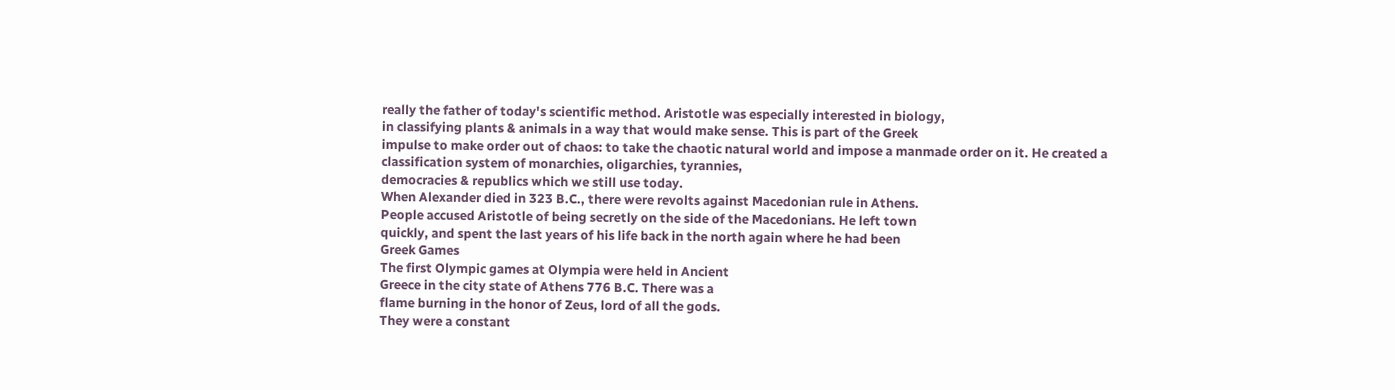really the father of today's scientific method. Aristotle was especially interested in biology,
in classifying plants & animals in a way that would make sense. This is part of the Greek
impulse to make order out of chaos: to take the chaotic natural world and impose a manmade order on it. He created a classification system of monarchies, oligarchies, tyrannies,
democracies & republics which we still use today.
When Alexander died in 323 B.C., there were revolts against Macedonian rule in Athens.
People accused Aristotle of being secretly on the side of the Macedonians. He left town
quickly, and spent the last years of his life back in the north again where he had been
Greek Games
The first Olympic games at Olympia were held in Ancient
Greece in the city state of Athens 776 B.C. There was a
flame burning in the honor of Zeus, lord of all the gods.
They were a constant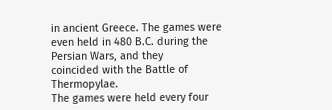in ancient Greece. The games were
even held in 480 B.C. during the Persian Wars, and they
coincided with the Battle of Thermopylae.
The games were held every four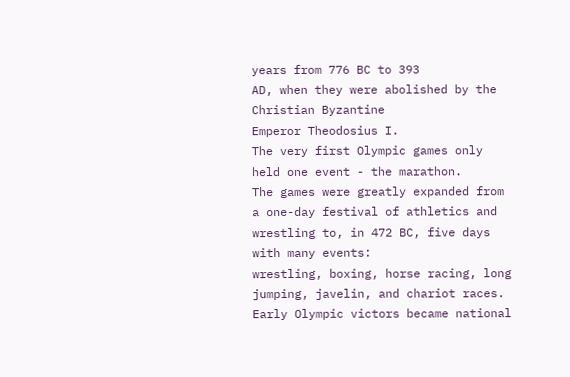years from 776 BC to 393
AD, when they were abolished by the Christian Byzantine
Emperor Theodosius I.
The very first Olympic games only held one event - the marathon.
The games were greatly expanded from a one-day festival of athletics and
wrestling to, in 472 BC, five days with many events:
wrestling, boxing, horse racing, long jumping, javelin, and chariot races.
Early Olympic victors became national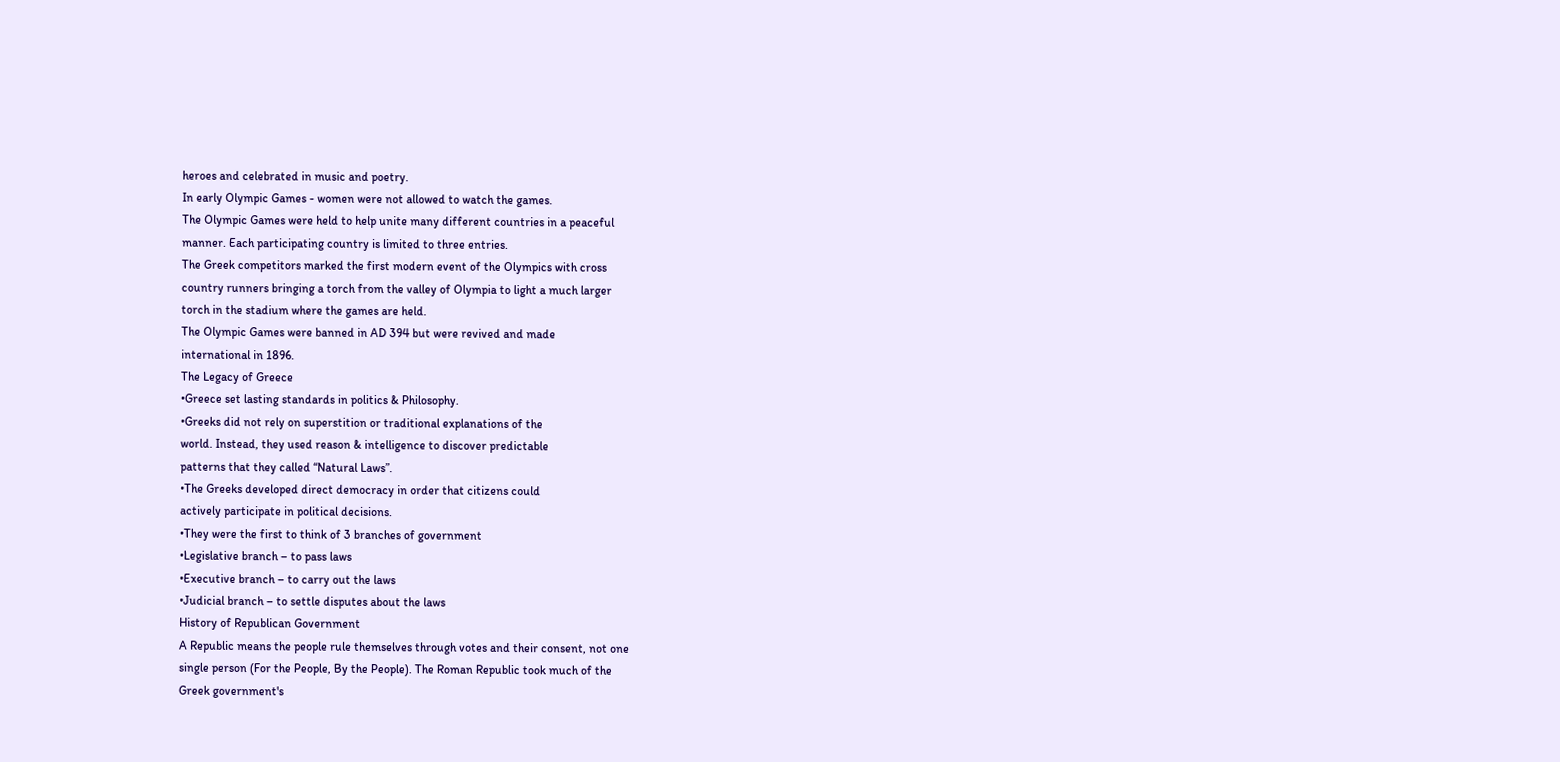heroes and celebrated in music and poetry.
In early Olympic Games - women were not allowed to watch the games.
The Olympic Games were held to help unite many different countries in a peaceful
manner. Each participating country is limited to three entries.
The Greek competitors marked the first modern event of the Olympics with cross
country runners bringing a torch from the valley of Olympia to light a much larger
torch in the stadium where the games are held.
The Olympic Games were banned in AD 394 but were revived and made
international in 1896.
The Legacy of Greece
•Greece set lasting standards in politics & Philosophy.
•Greeks did not rely on superstition or traditional explanations of the
world. Instead, they used reason & intelligence to discover predictable
patterns that they called “Natural Laws”.
•The Greeks developed direct democracy in order that citizens could
actively participate in political decisions.
•They were the first to think of 3 branches of government
•Legislative branch – to pass laws
•Executive branch – to carry out the laws
•Judicial branch – to settle disputes about the laws
History of Republican Government
A Republic means the people rule themselves through votes and their consent, not one
single person (For the People, By the People). The Roman Republic took much of the
Greek government's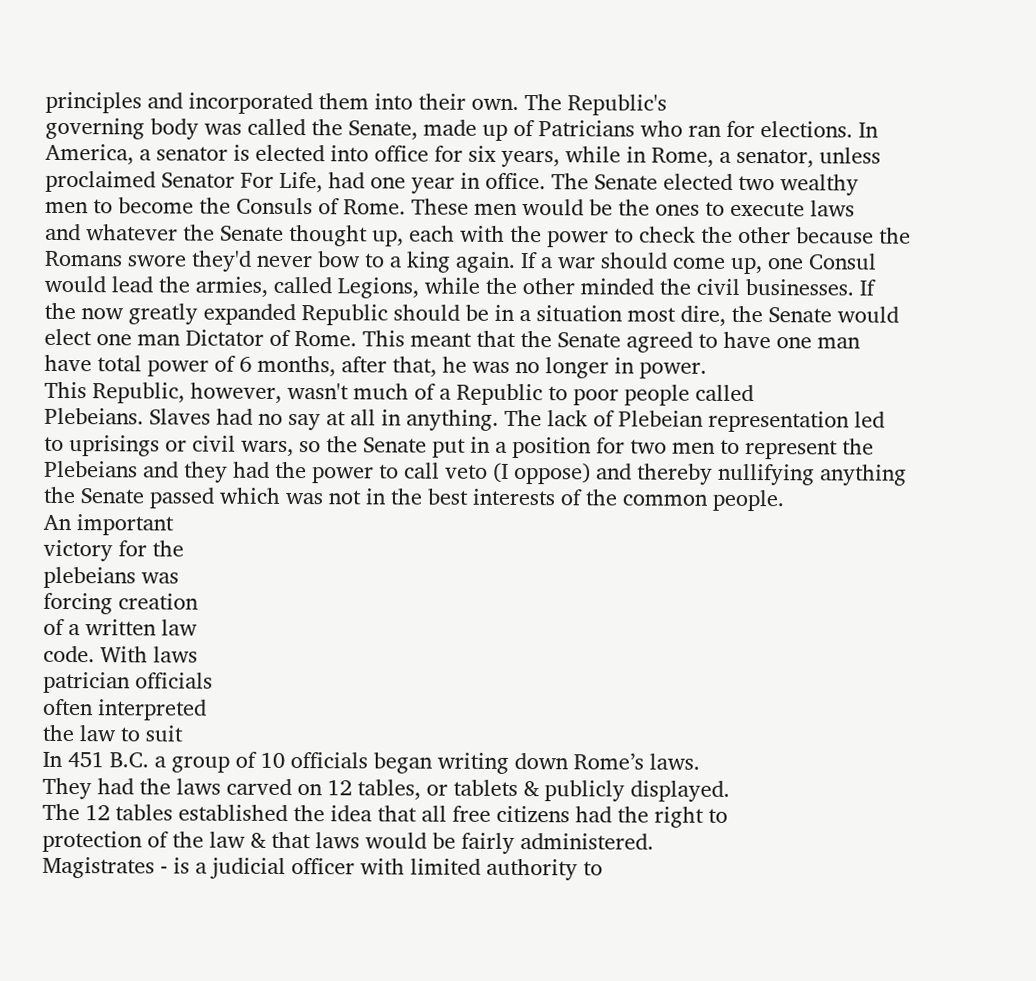principles and incorporated them into their own. The Republic's
governing body was called the Senate, made up of Patricians who ran for elections. In
America, a senator is elected into office for six years, while in Rome, a senator, unless
proclaimed Senator For Life, had one year in office. The Senate elected two wealthy
men to become the Consuls of Rome. These men would be the ones to execute laws
and whatever the Senate thought up, each with the power to check the other because the
Romans swore they'd never bow to a king again. If a war should come up, one Consul
would lead the armies, called Legions, while the other minded the civil businesses. If
the now greatly expanded Republic should be in a situation most dire, the Senate would
elect one man Dictator of Rome. This meant that the Senate agreed to have one man
have total power of 6 months, after that, he was no longer in power.
This Republic, however, wasn't much of a Republic to poor people called
Plebeians. Slaves had no say at all in anything. The lack of Plebeian representation led
to uprisings or civil wars, so the Senate put in a position for two men to represent the
Plebeians and they had the power to call veto (I oppose) and thereby nullifying anything
the Senate passed which was not in the best interests of the common people.
An important
victory for the
plebeians was
forcing creation
of a written law
code. With laws
patrician officials
often interpreted
the law to suit
In 451 B.C. a group of 10 officials began writing down Rome’s laws.
They had the laws carved on 12 tables, or tablets & publicly displayed.
The 12 tables established the idea that all free citizens had the right to
protection of the law & that laws would be fairly administered.
Magistrates - is a judicial officer with limited authority to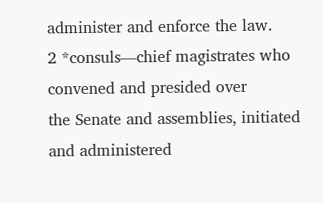administer and enforce the law.
2 *consuls—chief magistrates who convened and presided over
the Senate and assemblies, initiated and administered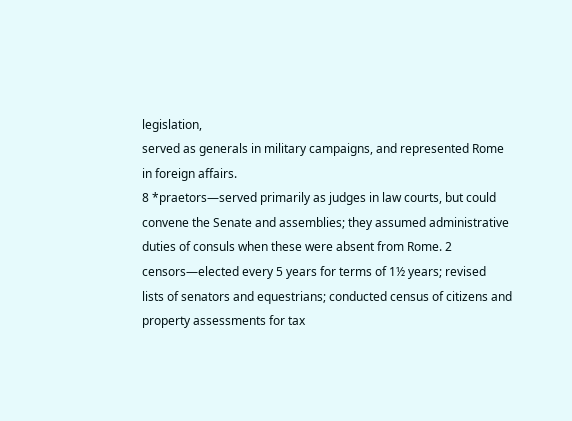legislation,
served as generals in military campaigns, and represented Rome
in foreign affairs.
8 *praetors—served primarily as judges in law courts, but could
convene the Senate and assemblies; they assumed administrative
duties of consuls when these were absent from Rome. 2
censors—elected every 5 years for terms of 1½ years; revised
lists of senators and equestrians; conducted census of citizens and
property assessments for tax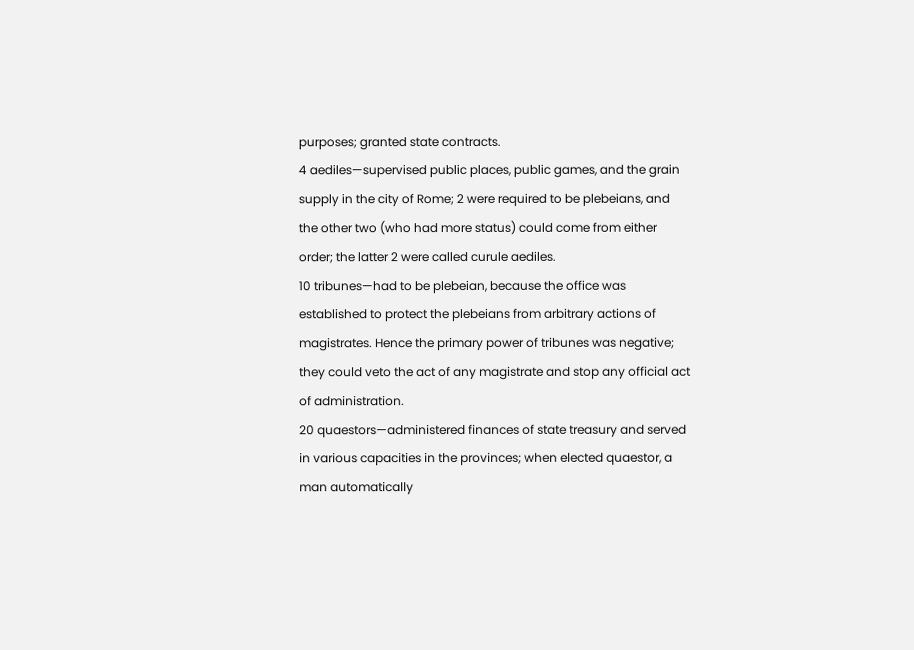purposes; granted state contracts.
4 aediles—supervised public places, public games, and the grain
supply in the city of Rome; 2 were required to be plebeians, and
the other two (who had more status) could come from either
order; the latter 2 were called curule aediles.
10 tribunes—had to be plebeian, because the office was
established to protect the plebeians from arbitrary actions of
magistrates. Hence the primary power of tribunes was negative;
they could veto the act of any magistrate and stop any official act
of administration.
20 quaestors—administered finances of state treasury and served
in various capacities in the provinces; when elected quaestor, a
man automatically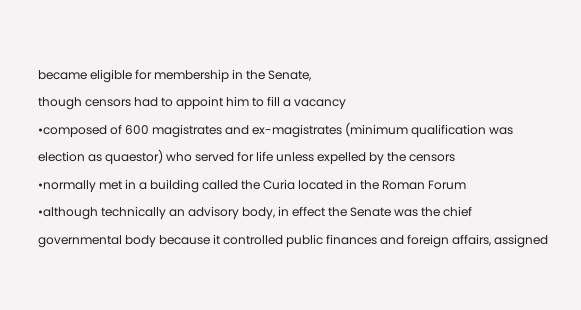became eligible for membership in the Senate,
though censors had to appoint him to fill a vacancy
•composed of 600 magistrates and ex-magistrates (minimum qualification was
election as quaestor) who served for life unless expelled by the censors
•normally met in a building called the Curia located in the Roman Forum
•although technically an advisory body, in effect the Senate was the chief
governmental body because it controlled public finances and foreign affairs, assigned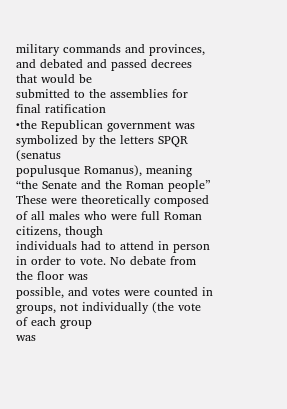military commands and provinces, and debated and passed decrees that would be
submitted to the assemblies for final ratification
•the Republican government was symbolized by the letters SPQR (senatus
populusque Romanus), meaning “the Senate and the Roman people”
These were theoretically composed of all males who were full Roman citizens, though
individuals had to attend in person in order to vote. No debate from the floor was
possible, and votes were counted in groups, not individually (the vote of each group
was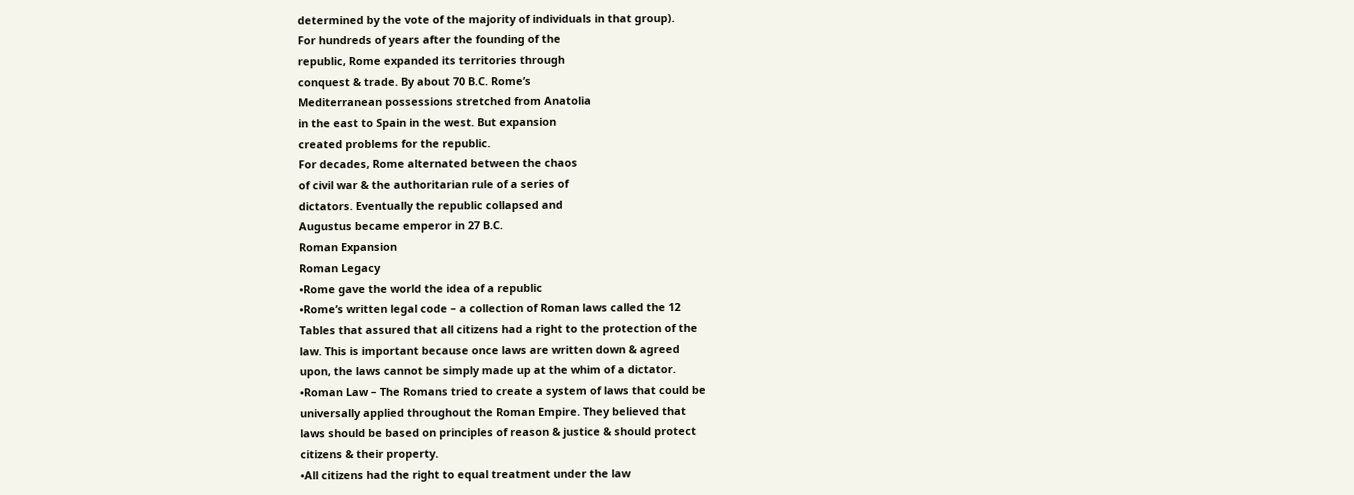determined by the vote of the majority of individuals in that group).
For hundreds of years after the founding of the
republic, Rome expanded its territories through
conquest & trade. By about 70 B.C. Rome’s
Mediterranean possessions stretched from Anatolia
in the east to Spain in the west. But expansion
created problems for the republic.
For decades, Rome alternated between the chaos
of civil war & the authoritarian rule of a series of
dictators. Eventually the republic collapsed and
Augustus became emperor in 27 B.C.
Roman Expansion
Roman Legacy
•Rome gave the world the idea of a republic
•Rome’s written legal code – a collection of Roman laws called the 12
Tables that assured that all citizens had a right to the protection of the
law. This is important because once laws are written down & agreed
upon, the laws cannot be simply made up at the whim of a dictator.
•Roman Law – The Romans tried to create a system of laws that could be
universally applied throughout the Roman Empire. They believed that
laws should be based on principles of reason & justice & should protect
citizens & their property.
•All citizens had the right to equal treatment under the law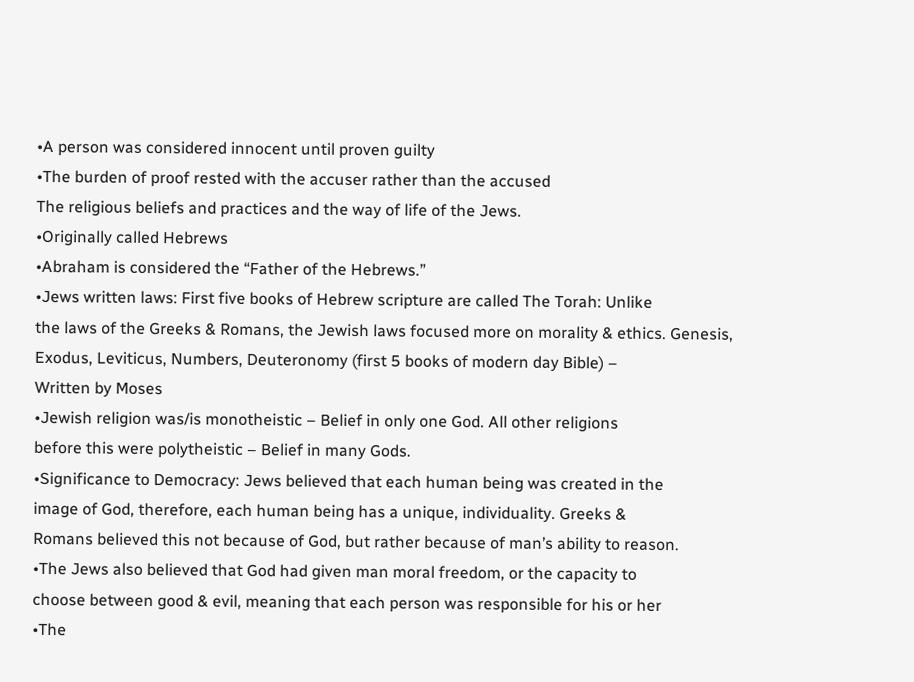•A person was considered innocent until proven guilty
•The burden of proof rested with the accuser rather than the accused
The religious beliefs and practices and the way of life of the Jews.
•Originally called Hebrews
•Abraham is considered the “Father of the Hebrews.”
•Jews written laws: First five books of Hebrew scripture are called The Torah: Unlike
the laws of the Greeks & Romans, the Jewish laws focused more on morality & ethics. Genesis,
Exodus, Leviticus, Numbers, Deuteronomy (first 5 books of modern day Bible) –
Written by Moses
•Jewish religion was/is monotheistic – Belief in only one God. All other religions
before this were polytheistic – Belief in many Gods.
•Significance to Democracy: Jews believed that each human being was created in the
image of God, therefore, each human being has a unique, individuality. Greeks &
Romans believed this not because of God, but rather because of man’s ability to reason.
•The Jews also believed that God had given man moral freedom, or the capacity to
choose between good & evil, meaning that each person was responsible for his or her
•The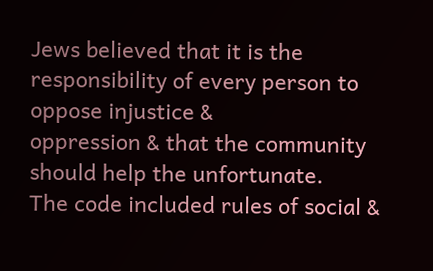Jews believed that it is the responsibility of every person to oppose injustice &
oppression & that the community should help the unfortunate.
The code included rules of social &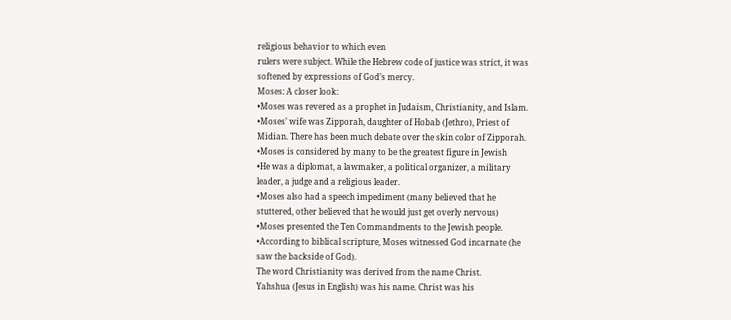religious behavior to which even
rulers were subject. While the Hebrew code of justice was strict, it was
softened by expressions of God’s mercy.
Moses: A closer look:
•Moses was revered as a prophet in Judaism, Christianity, and Islam.
•Moses’ wife was Zipporah, daughter of Hobab (Jethro), Priest of
Midian. There has been much debate over the skin color of Zipporah.
•Moses is considered by many to be the greatest figure in Jewish
•He was a diplomat, a lawmaker, a political organizer, a military
leader, a judge and a religious leader.
•Moses also had a speech impediment (many believed that he
stuttered, other believed that he would just get overly nervous)
•Moses presented the Ten Commandments to the Jewish people.
•According to biblical scripture, Moses witnessed God incarnate (he
saw the backside of God).
The word Christianity was derived from the name Christ.
Yahshua (Jesus in English) was his name. Christ was his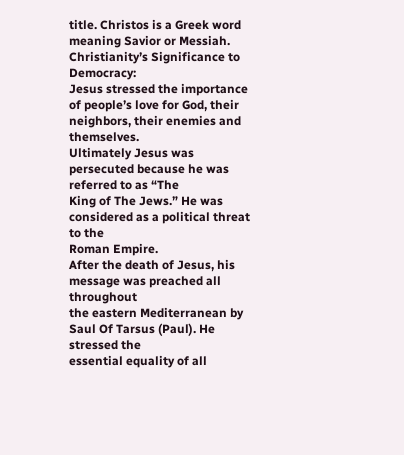title. Christos is a Greek word meaning Savior or Messiah.
Christianity’s Significance to Democracy:
Jesus stressed the importance of people’s love for God, their
neighbors, their enemies and themselves.
Ultimately Jesus was persecuted because he was referred to as “The
King of The Jews.” He was considered as a political threat to the
Roman Empire.
After the death of Jesus, his message was preached all throughout
the eastern Mediterranean by Saul Of Tarsus (Paul). He stressed the
essential equality of all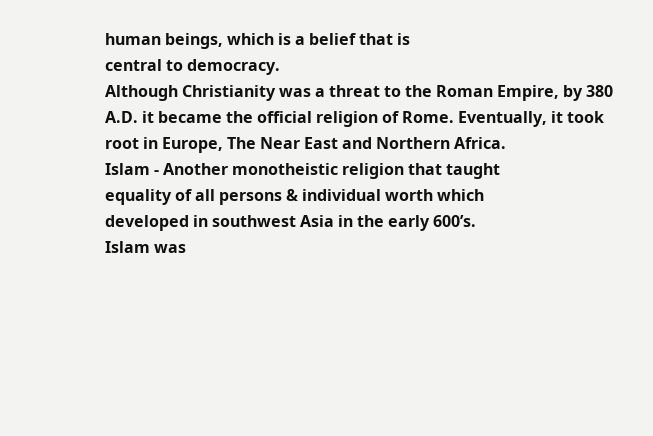human beings, which is a belief that is
central to democracy.
Although Christianity was a threat to the Roman Empire, by 380
A.D. it became the official religion of Rome. Eventually, it took
root in Europe, The Near East and Northern Africa.
Islam - Another monotheistic religion that taught
equality of all persons & individual worth which
developed in southwest Asia in the early 600’s.
Islam was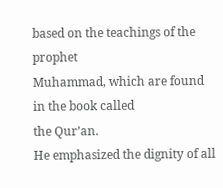based on the teachings of the prophet
Muhammad, which are found in the book called
the Qur’an.
He emphasized the dignity of all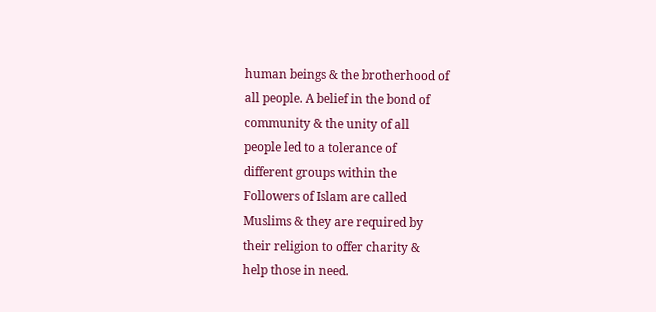human beings & the brotherhood of
all people. A belief in the bond of
community & the unity of all
people led to a tolerance of
different groups within the
Followers of Islam are called
Muslims & they are required by
their religion to offer charity &
help those in need.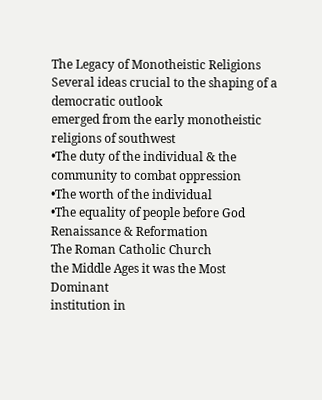The Legacy of Monotheistic Religions
Several ideas crucial to the shaping of a democratic outlook
emerged from the early monotheistic religions of southwest
•The duty of the individual & the community to combat oppression
•The worth of the individual
•The equality of people before God
Renaissance & Reformation
The Roman Catholic Church
the Middle Ages it was the Most Dominant
institution in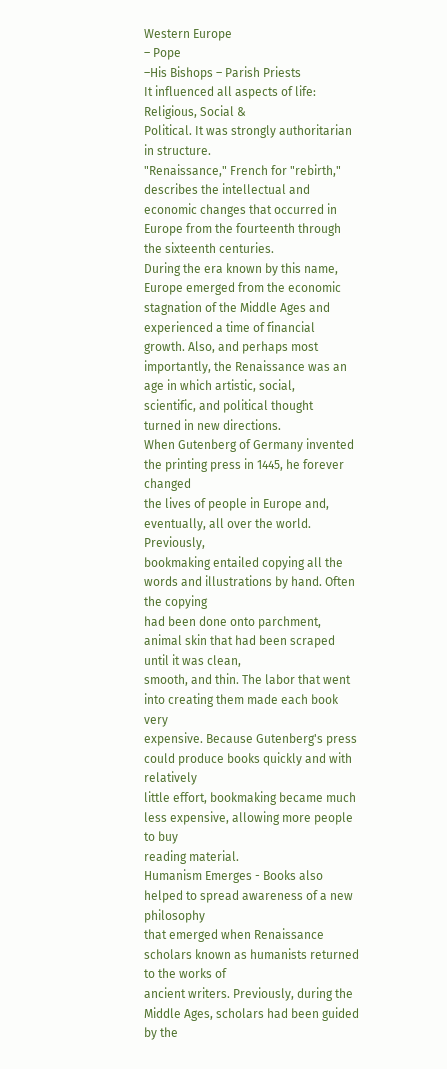Western Europe
– Pope
–His Bishops – Parish Priests
It influenced all aspects of life: Religious, Social &
Political. It was strongly authoritarian in structure.
"Renaissance," French for "rebirth,"
describes the intellectual and
economic changes that occurred in
Europe from the fourteenth through
the sixteenth centuries.
During the era known by this name,
Europe emerged from the economic
stagnation of the Middle Ages and
experienced a time of financial
growth. Also, and perhaps most
importantly, the Renaissance was an
age in which artistic, social,
scientific, and political thought
turned in new directions.
When Gutenberg of Germany invented the printing press in 1445, he forever changed
the lives of people in Europe and, eventually, all over the world. Previously,
bookmaking entailed copying all the words and illustrations by hand. Often the copying
had been done onto parchment, animal skin that had been scraped until it was clean,
smooth, and thin. The labor that went into creating them made each book very
expensive. Because Gutenberg's press could produce books quickly and with relatively
little effort, bookmaking became much less expensive, allowing more people to buy
reading material.
Humanism Emerges - Books also helped to spread awareness of a new philosophy
that emerged when Renaissance scholars known as humanists returned to the works of
ancient writers. Previously, during the Middle Ages, scholars had been guided by the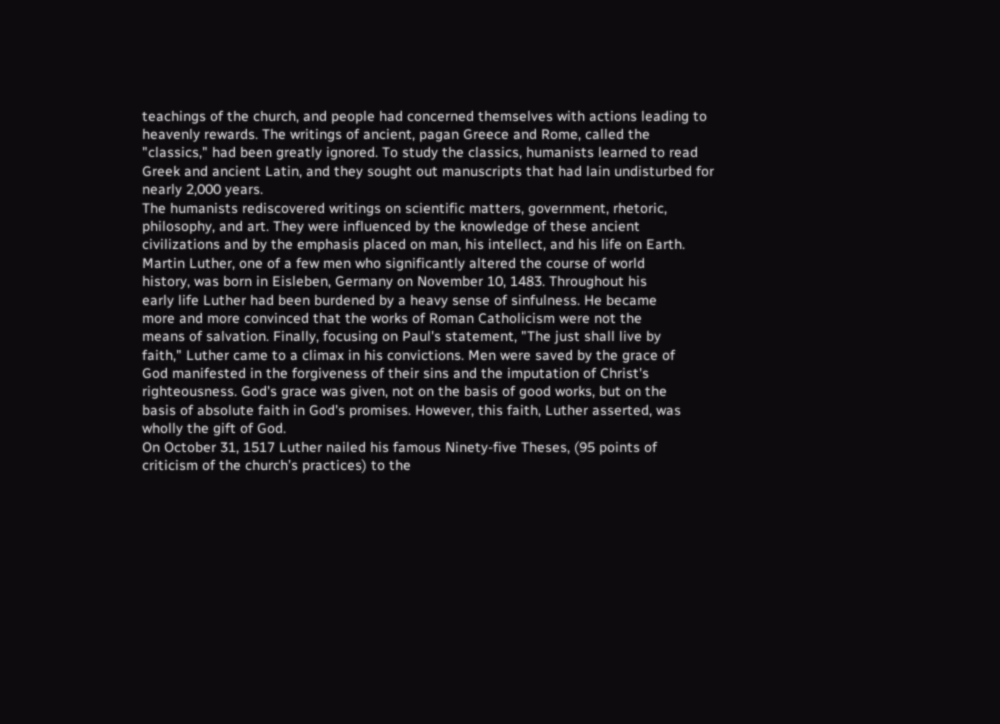teachings of the church, and people had concerned themselves with actions leading to
heavenly rewards. The writings of ancient, pagan Greece and Rome, called the
"classics," had been greatly ignored. To study the classics, humanists learned to read
Greek and ancient Latin, and they sought out manuscripts that had lain undisturbed for
nearly 2,000 years.
The humanists rediscovered writings on scientific matters, government, rhetoric,
philosophy, and art. They were influenced by the knowledge of these ancient
civilizations and by the emphasis placed on man, his intellect, and his life on Earth.
Martin Luther, one of a few men who significantly altered the course of world
history, was born in Eisleben, Germany on November 10, 1483. Throughout his
early life Luther had been burdened by a heavy sense of sinfulness. He became
more and more convinced that the works of Roman Catholicism were not the
means of salvation. Finally, focusing on Paul's statement, "The just shall live by
faith," Luther came to a climax in his convictions. Men were saved by the grace of
God manifested in the forgiveness of their sins and the imputation of Christ's
righteousness. God's grace was given, not on the basis of good works, but on the
basis of absolute faith in God's promises. However, this faith, Luther asserted, was
wholly the gift of God.
On October 31, 1517 Luther nailed his famous Ninety-five Theses, (95 points of
criticism of the church’s practices) to the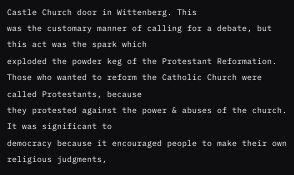Castle Church door in Wittenberg. This
was the customary manner of calling for a debate, but this act was the spark which
exploded the powder keg of the Protestant Reformation.
Those who wanted to reform the Catholic Church were called Protestants, because
they protested against the power & abuses of the church. It was significant to
democracy because it encouraged people to make their own religious judgments,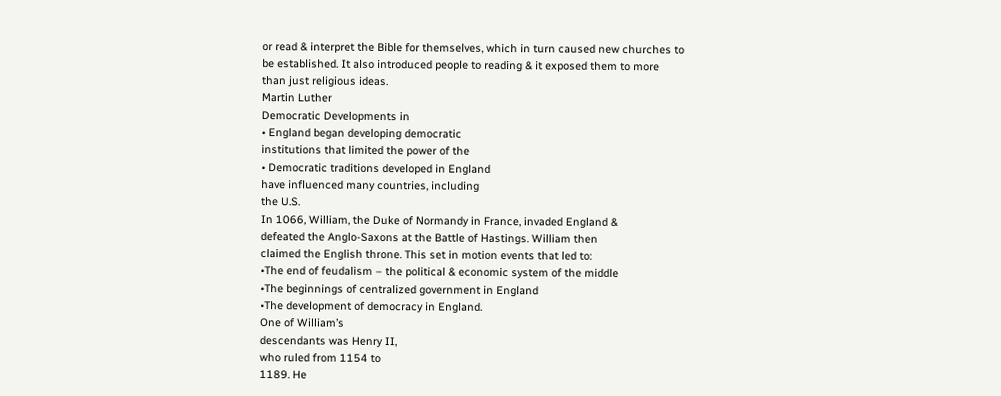or read & interpret the Bible for themselves, which in turn caused new churches to
be established. It also introduced people to reading & it exposed them to more
than just religious ideas.
Martin Luther
Democratic Developments in
• England began developing democratic
institutions that limited the power of the
• Democratic traditions developed in England
have influenced many countries, including
the U.S.
In 1066, William, the Duke of Normandy in France, invaded England &
defeated the Anglo-Saxons at the Battle of Hastings. William then
claimed the English throne. This set in motion events that led to:
•The end of feudalism – the political & economic system of the middle
•The beginnings of centralized government in England
•The development of democracy in England.
One of William’s
descendants was Henry II,
who ruled from 1154 to
1189. He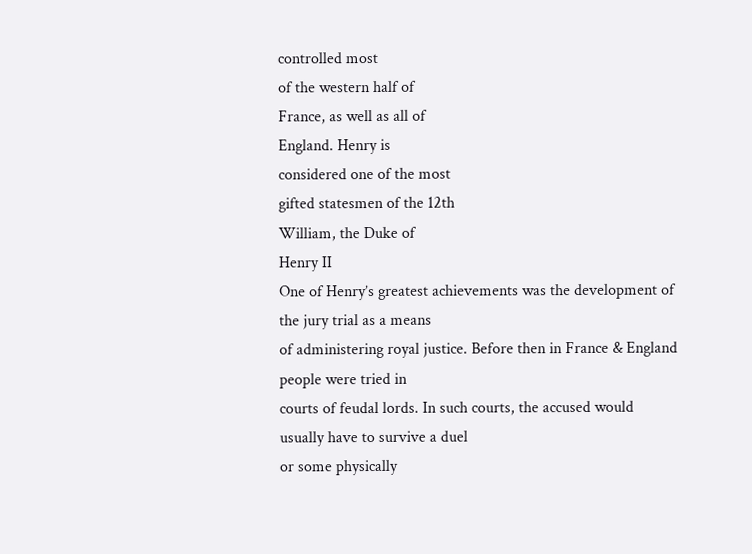controlled most
of the western half of
France, as well as all of
England. Henry is
considered one of the most
gifted statesmen of the 12th
William, the Duke of
Henry II
One of Henry’s greatest achievements was the development of the jury trial as a means
of administering royal justice. Before then in France & England people were tried in
courts of feudal lords. In such courts, the accused would usually have to survive a duel
or some physically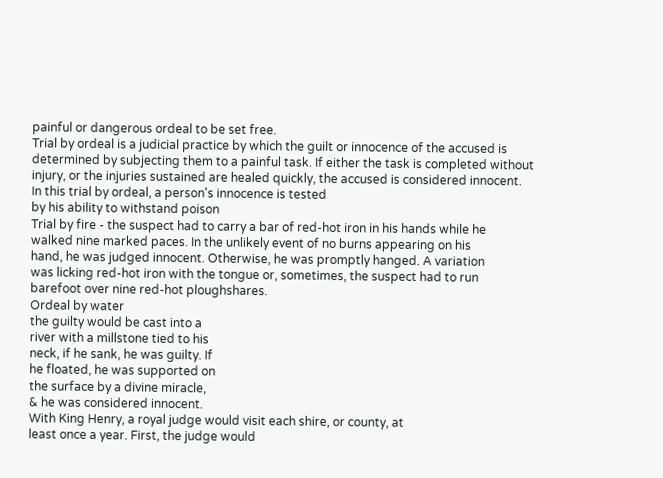painful or dangerous ordeal to be set free.
Trial by ordeal is a judicial practice by which the guilt or innocence of the accused is
determined by subjecting them to a painful task. If either the task is completed without
injury, or the injuries sustained are healed quickly, the accused is considered innocent.
In this trial by ordeal, a person's innocence is tested
by his ability to withstand poison
Trial by fire - the suspect had to carry a bar of red-hot iron in his hands while he
walked nine marked paces. In the unlikely event of no burns appearing on his
hand, he was judged innocent. Otherwise, he was promptly hanged. A variation
was licking red-hot iron with the tongue or, sometimes, the suspect had to run
barefoot over nine red-hot ploughshares.
Ordeal by water
the guilty would be cast into a
river with a millstone tied to his
neck, if he sank, he was guilty. If
he floated, he was supported on
the surface by a divine miracle,
& he was considered innocent.
With King Henry, a royal judge would visit each shire, or county, at
least once a year. First, the judge would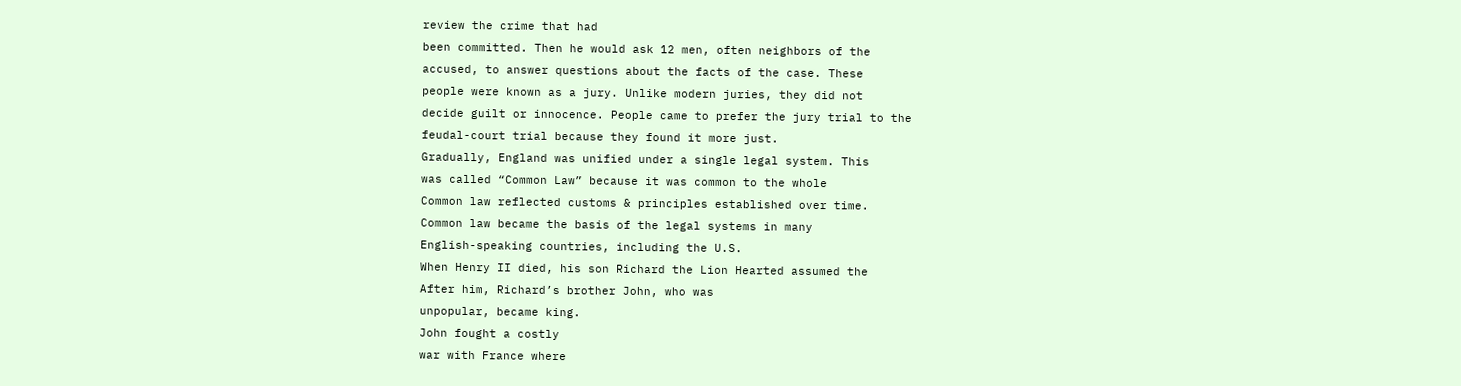review the crime that had
been committed. Then he would ask 12 men, often neighbors of the
accused, to answer questions about the facts of the case. These
people were known as a jury. Unlike modern juries, they did not
decide guilt or innocence. People came to prefer the jury trial to the
feudal-court trial because they found it more just.
Gradually, England was unified under a single legal system. This
was called “Common Law” because it was common to the whole
Common law reflected customs & principles established over time.
Common law became the basis of the legal systems in many
English-speaking countries, including the U.S.
When Henry II died, his son Richard the Lion Hearted assumed the
After him, Richard’s brother John, who was
unpopular, became king.
John fought a costly
war with France where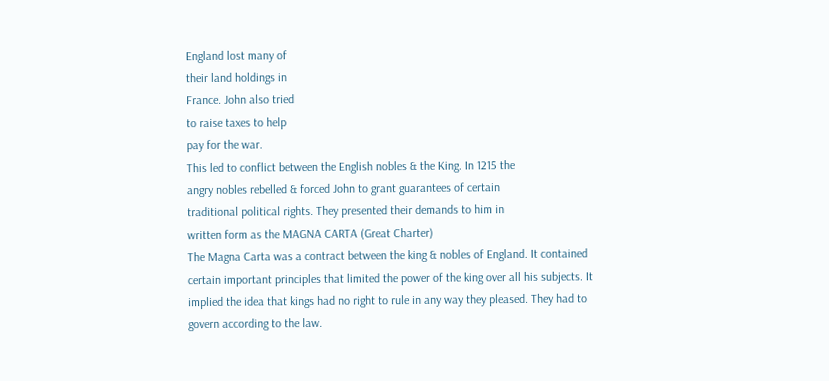England lost many of
their land holdings in
France. John also tried
to raise taxes to help
pay for the war.
This led to conflict between the English nobles & the King. In 1215 the
angry nobles rebelled & forced John to grant guarantees of certain
traditional political rights. They presented their demands to him in
written form as the MAGNA CARTA (Great Charter)
The Magna Carta was a contract between the king & nobles of England. It contained
certain important principles that limited the power of the king over all his subjects. It
implied the idea that kings had no right to rule in any way they pleased. They had to
govern according to the law.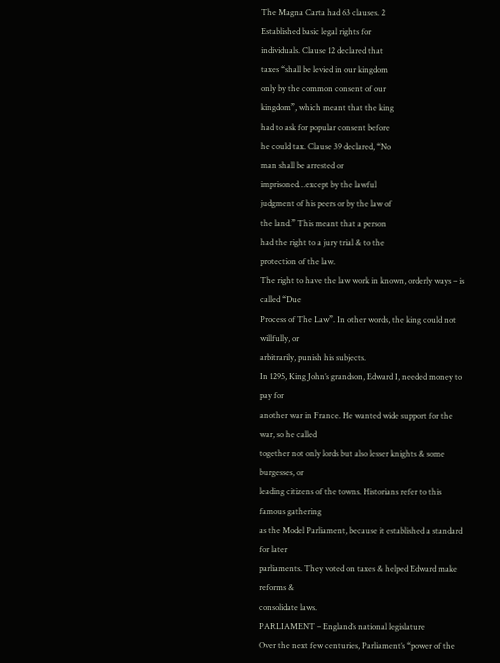The Magna Carta had 63 clauses. 2
Established basic legal rights for
individuals. Clause 12 declared that
taxes “shall be levied in our kingdom
only by the common consent of our
kingdom”, which meant that the king
had to ask for popular consent before
he could tax. Clause 39 declared, “No
man shall be arrested or
imprisoned…except by the lawful
judgment of his peers or by the law of
the land.” This meant that a person
had the right to a jury trial & to the
protection of the law.
The right to have the law work in known, orderly ways – is called “Due
Process of The Law”. In other words, the king could not willfully, or
arbitrarily, punish his subjects.
In 1295, King John’s grandson, Edward I, needed money to pay for
another war in France. He wanted wide support for the war, so he called
together not only lords but also lesser knights & some burgesses, or
leading citizens of the towns. Historians refer to this famous gathering
as the Model Parliament, because it established a standard for later
parliaments. They voted on taxes & helped Edward make reforms &
consolidate laws.
PARLIAMENT – England’s national legislature
Over the next few centuries, Parliament’s “power of the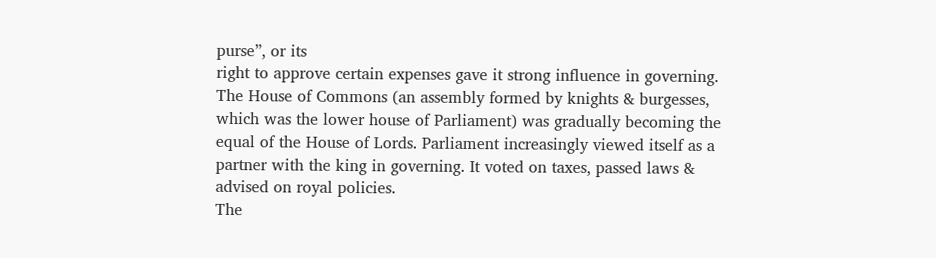purse”, or its
right to approve certain expenses gave it strong influence in governing.
The House of Commons (an assembly formed by knights & burgesses,
which was the lower house of Parliament) was gradually becoming the
equal of the House of Lords. Parliament increasingly viewed itself as a
partner with the king in governing. It voted on taxes, passed laws &
advised on royal policies.
The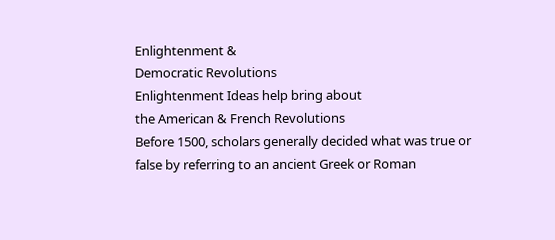Enlightenment &
Democratic Revolutions
Enlightenment Ideas help bring about
the American & French Revolutions
Before 1500, scholars generally decided what was true or
false by referring to an ancient Greek or Roman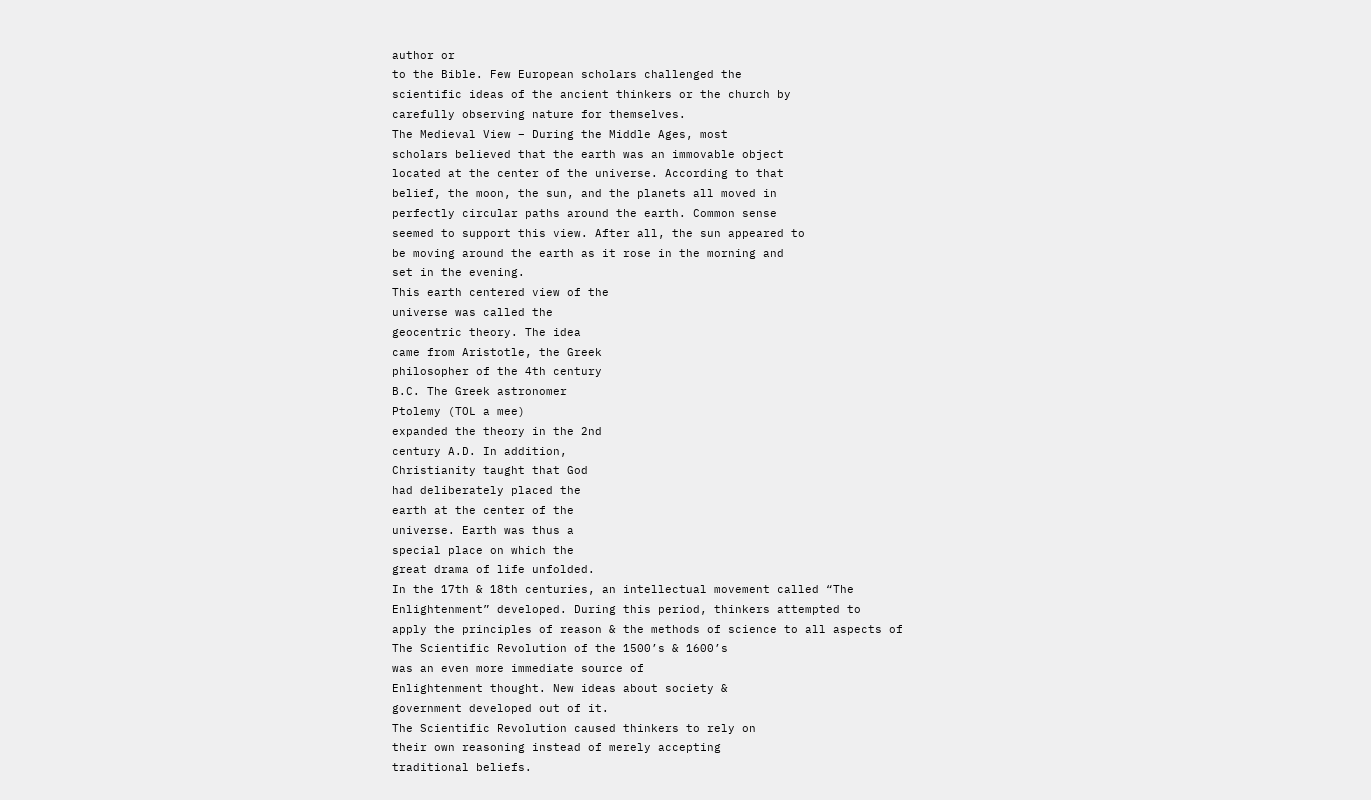author or
to the Bible. Few European scholars challenged the
scientific ideas of the ancient thinkers or the church by
carefully observing nature for themselves.
The Medieval View – During the Middle Ages, most
scholars believed that the earth was an immovable object
located at the center of the universe. According to that
belief, the moon, the sun, and the planets all moved in
perfectly circular paths around the earth. Common sense
seemed to support this view. After all, the sun appeared to
be moving around the earth as it rose in the morning and
set in the evening.
This earth centered view of the
universe was called the
geocentric theory. The idea
came from Aristotle, the Greek
philosopher of the 4th century
B.C. The Greek astronomer
Ptolemy (TOL a mee)
expanded the theory in the 2nd
century A.D. In addition,
Christianity taught that God
had deliberately placed the
earth at the center of the
universe. Earth was thus a
special place on which the
great drama of life unfolded.
In the 17th & 18th centuries, an intellectual movement called “The
Enlightenment” developed. During this period, thinkers attempted to
apply the principles of reason & the methods of science to all aspects of
The Scientific Revolution of the 1500’s & 1600’s
was an even more immediate source of
Enlightenment thought. New ideas about society &
government developed out of it.
The Scientific Revolution caused thinkers to rely on
their own reasoning instead of merely accepting
traditional beliefs.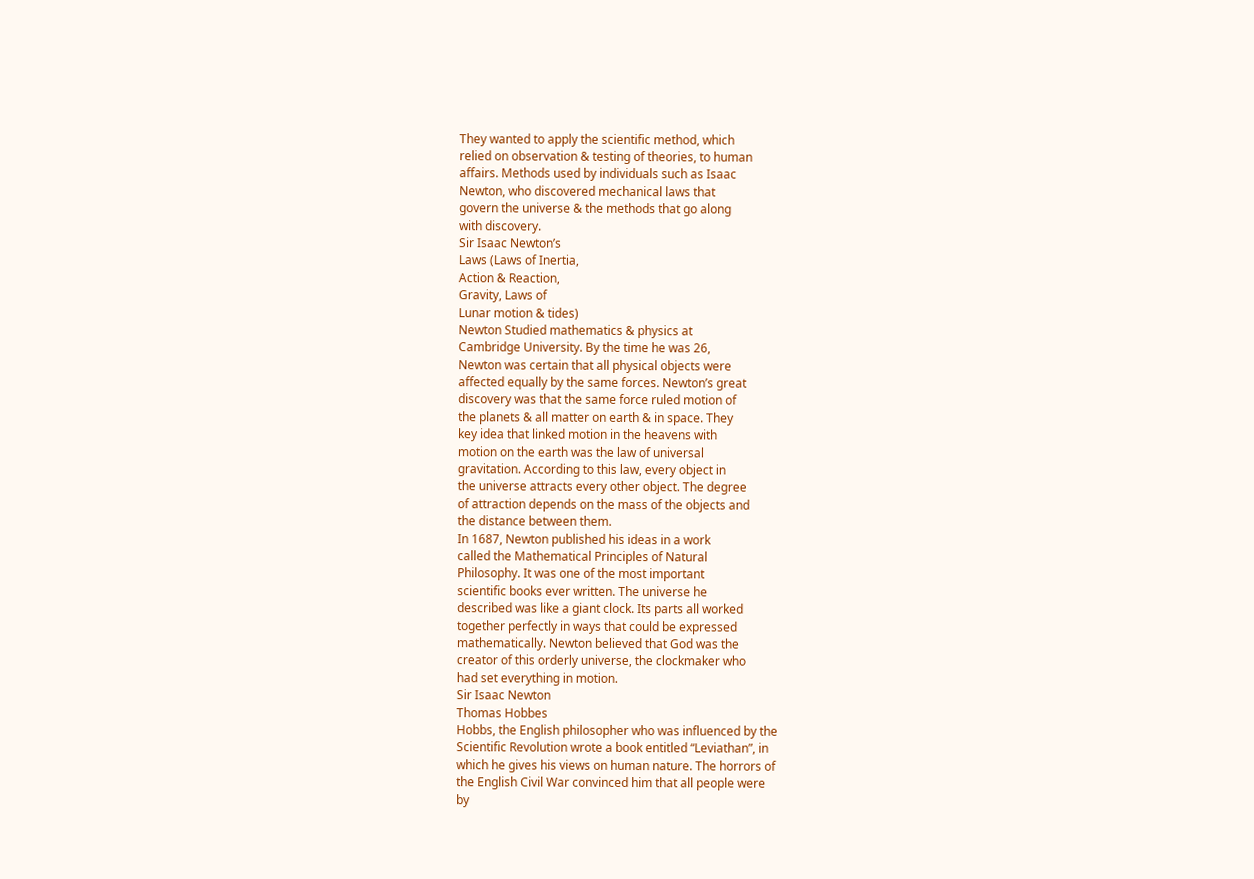They wanted to apply the scientific method, which
relied on observation & testing of theories, to human
affairs. Methods used by individuals such as Isaac
Newton, who discovered mechanical laws that
govern the universe & the methods that go along
with discovery.
Sir Isaac Newton’s
Laws (Laws of Inertia,
Action & Reaction,
Gravity, Laws of
Lunar motion & tides)
Newton Studied mathematics & physics at
Cambridge University. By the time he was 26,
Newton was certain that all physical objects were
affected equally by the same forces. Newton’s great
discovery was that the same force ruled motion of
the planets & all matter on earth & in space. They
key idea that linked motion in the heavens with
motion on the earth was the law of universal
gravitation. According to this law, every object in
the universe attracts every other object. The degree
of attraction depends on the mass of the objects and
the distance between them.
In 1687, Newton published his ideas in a work
called the Mathematical Principles of Natural
Philosophy. It was one of the most important
scientific books ever written. The universe he
described was like a giant clock. Its parts all worked
together perfectly in ways that could be expressed
mathematically. Newton believed that God was the
creator of this orderly universe, the clockmaker who
had set everything in motion.
Sir Isaac Newton
Thomas Hobbes
Hobbs, the English philosopher who was influenced by the
Scientific Revolution wrote a book entitled “Leviathan”, in
which he gives his views on human nature. The horrors of
the English Civil War convinced him that all people were
by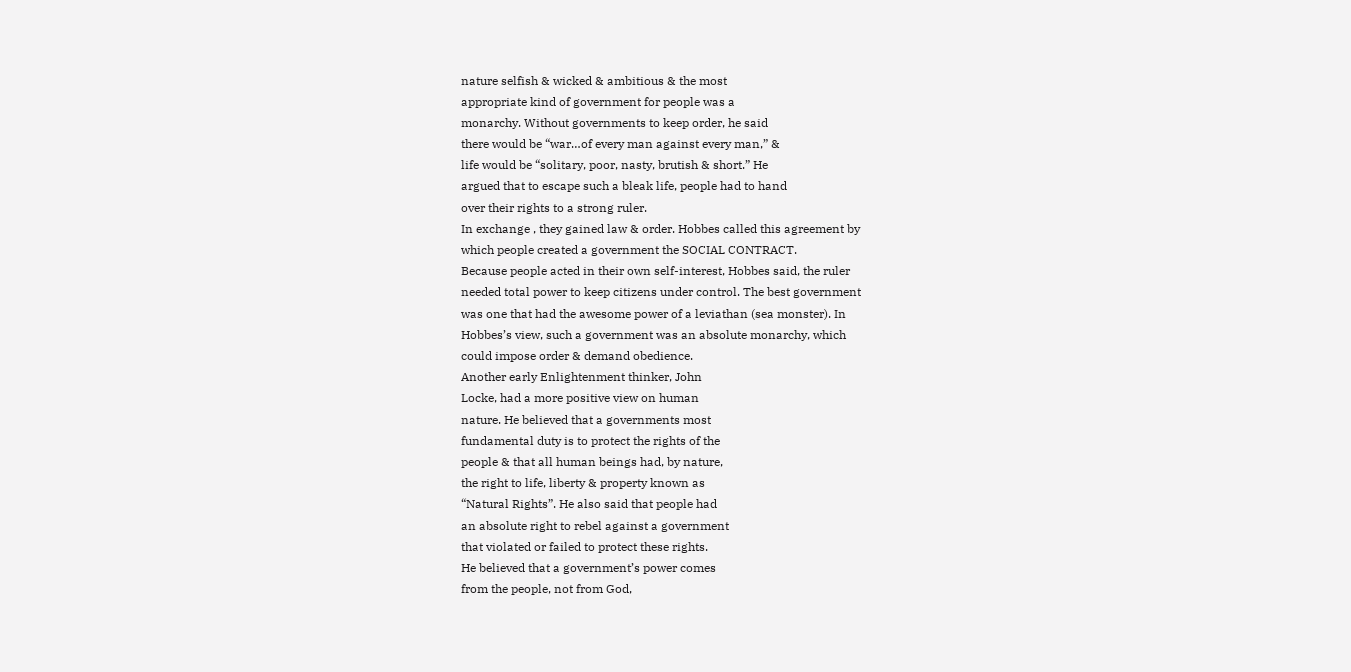nature selfish & wicked & ambitious & the most
appropriate kind of government for people was a
monarchy. Without governments to keep order, he said
there would be “war…of every man against every man,” &
life would be “solitary, poor, nasty, brutish & short.” He
argued that to escape such a bleak life, people had to hand
over their rights to a strong ruler.
In exchange , they gained law & order. Hobbes called this agreement by
which people created a government the SOCIAL CONTRACT.
Because people acted in their own self-interest, Hobbes said, the ruler
needed total power to keep citizens under control. The best government
was one that had the awesome power of a leviathan (sea monster). In
Hobbes’s view, such a government was an absolute monarchy, which
could impose order & demand obedience.
Another early Enlightenment thinker, John
Locke, had a more positive view on human
nature. He believed that a governments most
fundamental duty is to protect the rights of the
people & that all human beings had, by nature,
the right to life, liberty & property known as
“Natural Rights”. He also said that people had
an absolute right to rebel against a government
that violated or failed to protect these rights.
He believed that a government’s power comes
from the people, not from God,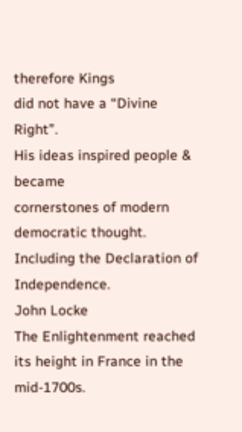therefore Kings
did not have a “Divine Right”.
His ideas inspired people & became
cornerstones of modern democratic thought.
Including the Declaration of Independence.
John Locke
The Enlightenment reached its height in France in the mid-1700s.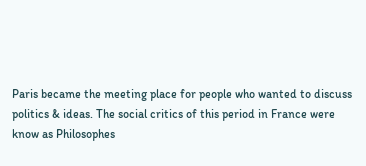Paris became the meeting place for people who wanted to discuss
politics & ideas. The social critics of this period in France were
know as Philosophes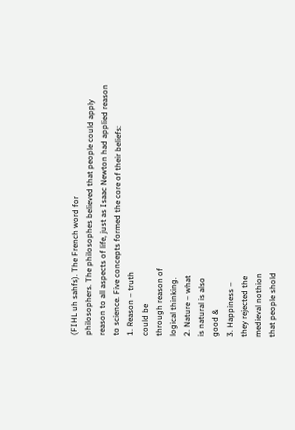(FIHL uh sahfs). The French word for
philosophers. The philosophes believed that people could apply
reason to all aspects of life, just as Isaac Newton had applied reason
to science. Five concepts formed the core of their beliefs:
1. Reason – truth
could be
through reason of
logical thinking.
2. Nature – what
is natural is also
good &
3. Happiness –
they rejected the
medieval nothion
that people shold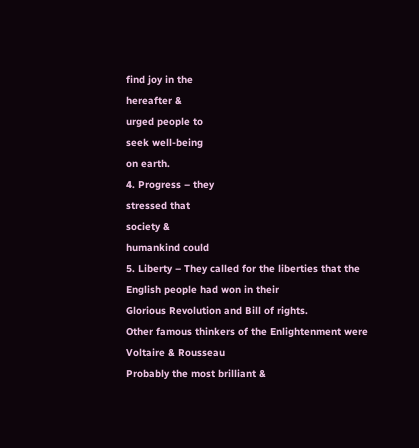find joy in the
hereafter &
urged people to
seek well-being
on earth.
4. Progress – they
stressed that
society &
humankind could
5. Liberty – They called for the liberties that the English people had won in their
Glorious Revolution and Bill of rights.
Other famous thinkers of the Enlightenment were Voltaire & Rousseau
Probably the most brilliant &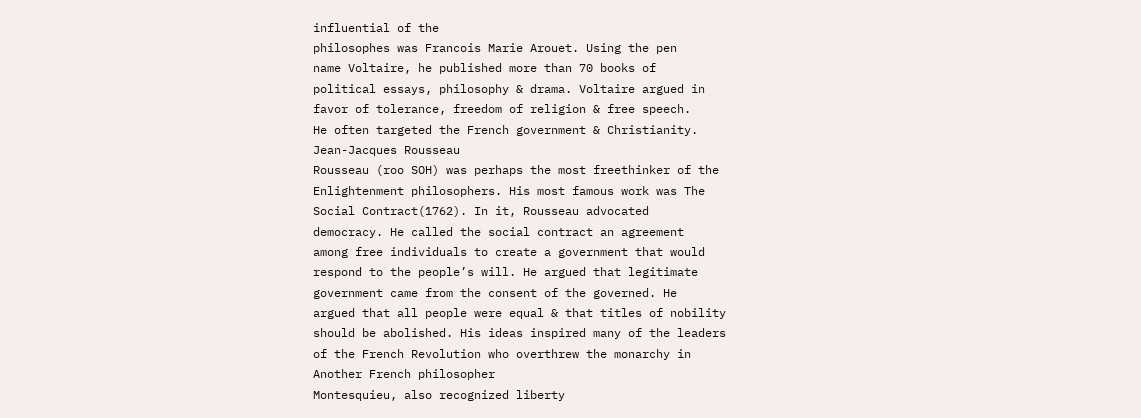influential of the
philosophes was Francois Marie Arouet. Using the pen
name Voltaire, he published more than 70 books of
political essays, philosophy & drama. Voltaire argued in
favor of tolerance, freedom of religion & free speech.
He often targeted the French government & Christianity.
Jean-Jacques Rousseau
Rousseau (roo SOH) was perhaps the most freethinker of the
Enlightenment philosophers. His most famous work was The
Social Contract(1762). In it, Rousseau advocated
democracy. He called the social contract an agreement
among free individuals to create a government that would
respond to the people’s will. He argued that legitimate
government came from the consent of the governed. He
argued that all people were equal & that titles of nobility
should be abolished. His ideas inspired many of the leaders
of the French Revolution who overthrew the monarchy in
Another French philosopher
Montesquieu, also recognized liberty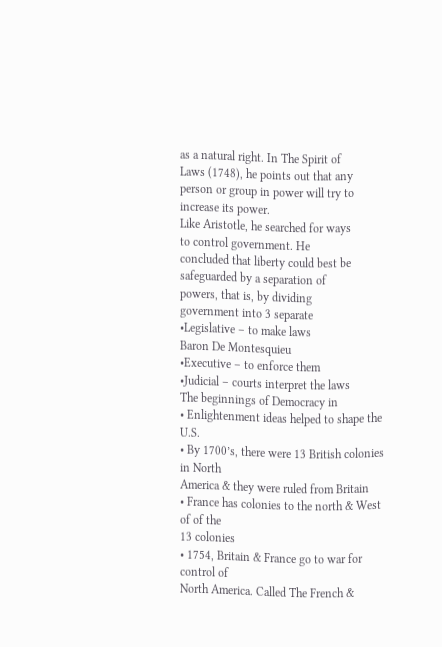as a natural right. In The Spirit of
Laws (1748), he points out that any
person or group in power will try to
increase its power.
Like Aristotle, he searched for ways
to control government. He
concluded that liberty could best be
safeguarded by a separation of
powers, that is, by dividing
government into 3 separate
•Legislative – to make laws
Baron De Montesquieu
•Executive – to enforce them
•Judicial – courts interpret the laws
The beginnings of Democracy in
• Enlightenment ideas helped to shape the U.S.
• By 1700’s, there were 13 British colonies in North
America & they were ruled from Britain
• France has colonies to the north & West of of the
13 colonies
• 1754, Britain & France go to war for control of
North America. Called The French &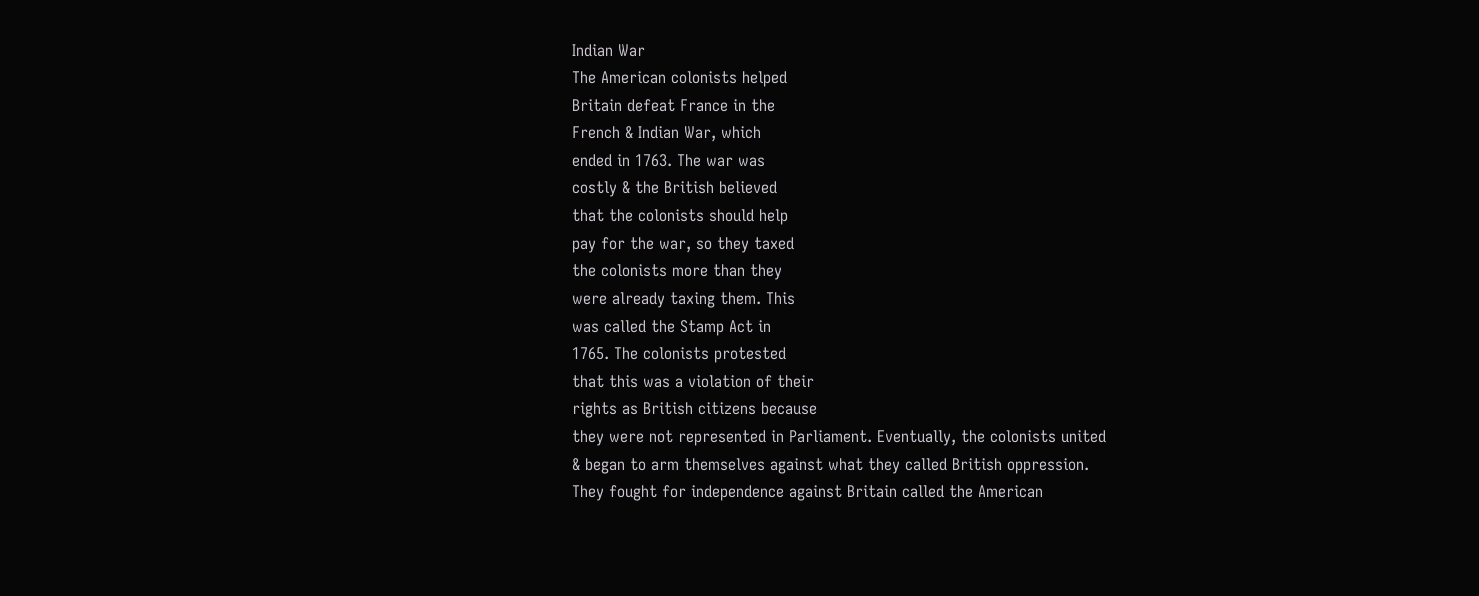Indian War
The American colonists helped
Britain defeat France in the
French & Indian War, which
ended in 1763. The war was
costly & the British believed
that the colonists should help
pay for the war, so they taxed
the colonists more than they
were already taxing them. This
was called the Stamp Act in
1765. The colonists protested
that this was a violation of their
rights as British citizens because
they were not represented in Parliament. Eventually, the colonists united
& began to arm themselves against what they called British oppression.
They fought for independence against Britain called the American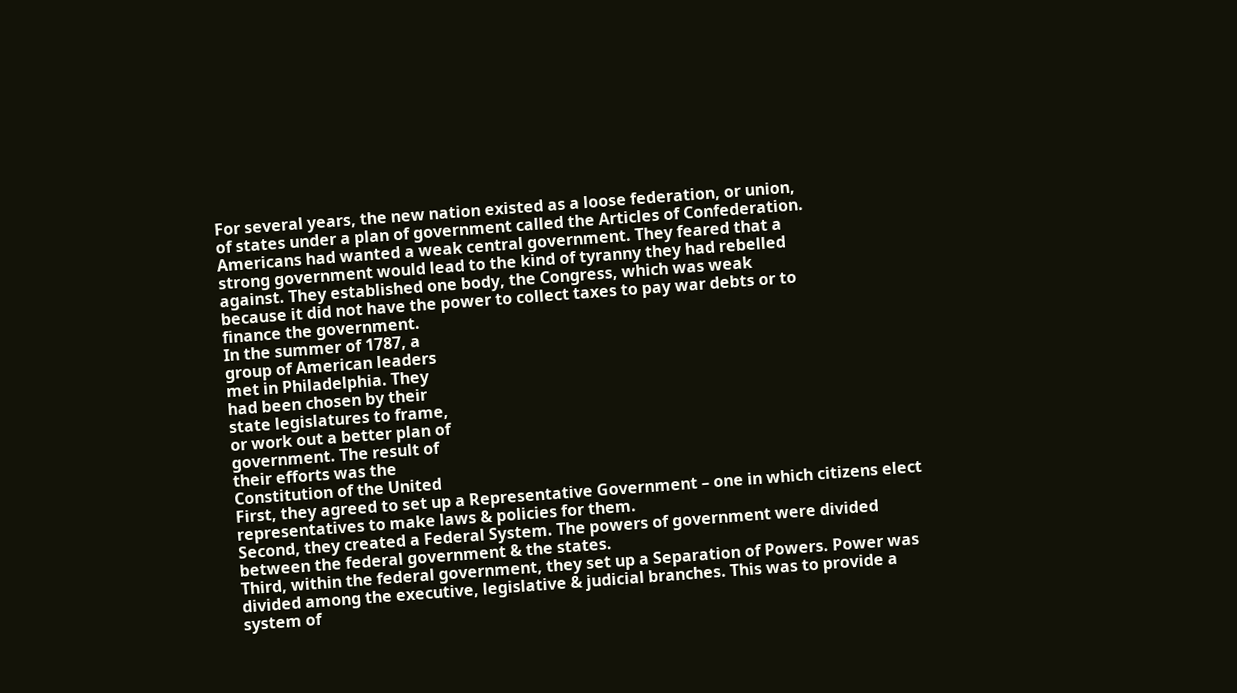For several years, the new nation existed as a loose federation, or union,
of states under a plan of government called the Articles of Confederation.
Americans had wanted a weak central government. They feared that a
strong government would lead to the kind of tyranny they had rebelled
against. They established one body, the Congress, which was weak
because it did not have the power to collect taxes to pay war debts or to
finance the government.
In the summer of 1787, a
group of American leaders
met in Philadelphia. They
had been chosen by their
state legislatures to frame,
or work out a better plan of
government. The result of
their efforts was the
Constitution of the United
First, they agreed to set up a Representative Government – one in which citizens elect
representatives to make laws & policies for them.
Second, they created a Federal System. The powers of government were divided
between the federal government & the states.
Third, within the federal government, they set up a Separation of Powers. Power was
divided among the executive, legislative & judicial branches. This was to provide a
system of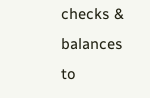checks & balances to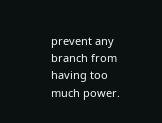prevent any branch from having too much power.